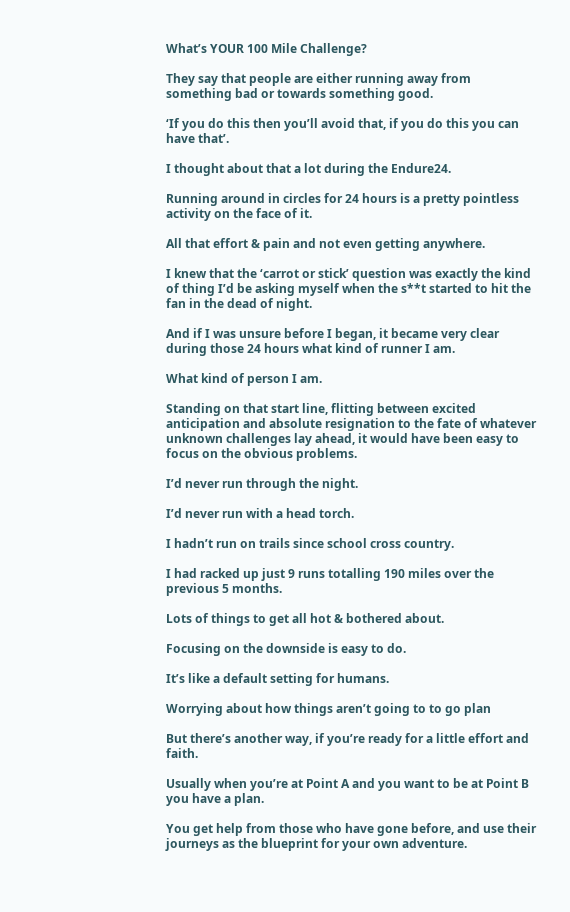What’s YOUR 100 Mile Challenge?

They say that people are either running away from something bad or towards something good.

‘If you do this then you’ll avoid that, if you do this you can have that’.

I thought about that a lot during the Endure24.

Running around in circles for 24 hours is a pretty pointless activity on the face of it.

All that effort & pain and not even getting anywhere.

I knew that the ‘carrot or stick’ question was exactly the kind of thing I’d be asking myself when the s**t started to hit the fan in the dead of night.

And if I was unsure before I began, it became very clear during those 24 hours what kind of runner I am.

What kind of person I am.

Standing on that start line, flitting between excited anticipation and absolute resignation to the fate of whatever unknown challenges lay ahead, it would have been easy to focus on the obvious problems.

I’d never run through the night.

I’d never run with a head torch.

I hadn’t run on trails since school cross country.

I had racked up just 9 runs totalling 190 miles over the previous 5 months.

Lots of things to get all hot & bothered about.

Focusing on the downside is easy to do.

It’s like a default setting for humans.

Worrying about how things aren’t going to to go plan

But there’s another way, if you’re ready for a little effort and faith.

Usually when you’re at Point A and you want to be at Point B you have a plan.

You get help from those who have gone before, and use their journeys as the blueprint for your own adventure.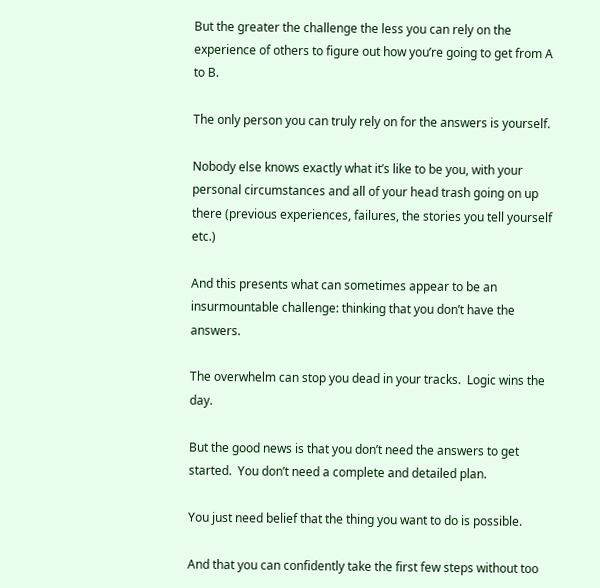But the greater the challenge the less you can rely on the experience of others to figure out how you’re going to get from A to B.

The only person you can truly rely on for the answers is yourself.

Nobody else knows exactly what it’s like to be you, with your personal circumstances and all of your head trash going on up there (previous experiences, failures, the stories you tell yourself etc.)

And this presents what can sometimes appear to be an insurmountable challenge: thinking that you don’t have the answers.

The overwhelm can stop you dead in your tracks.  Logic wins the day.

But the good news is that you don’t need the answers to get started.  You don’t need a complete and detailed plan.

You just need belief that the thing you want to do is possible.

And that you can confidently take the first few steps without too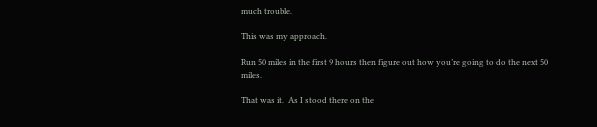much trouble.

This was my approach.

Run 50 miles in the first 9 hours then figure out how you’re going to do the next 50 miles.

That was it.  As I stood there on the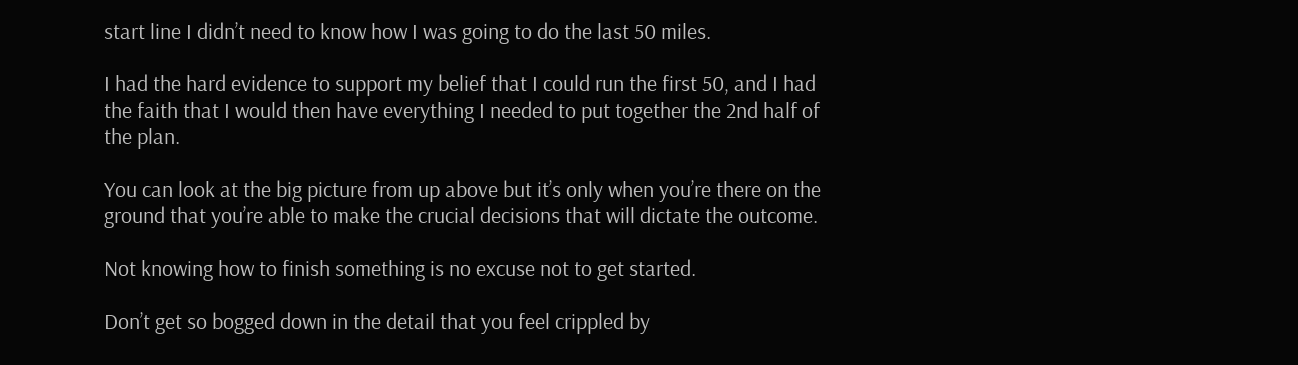start line I didn’t need to know how I was going to do the last 50 miles.

I had the hard evidence to support my belief that I could run the first 50, and I had the faith that I would then have everything I needed to put together the 2nd half of the plan.

You can look at the big picture from up above but it’s only when you’re there on the ground that you’re able to make the crucial decisions that will dictate the outcome.

Not knowing how to finish something is no excuse not to get started.

Don’t get so bogged down in the detail that you feel crippled by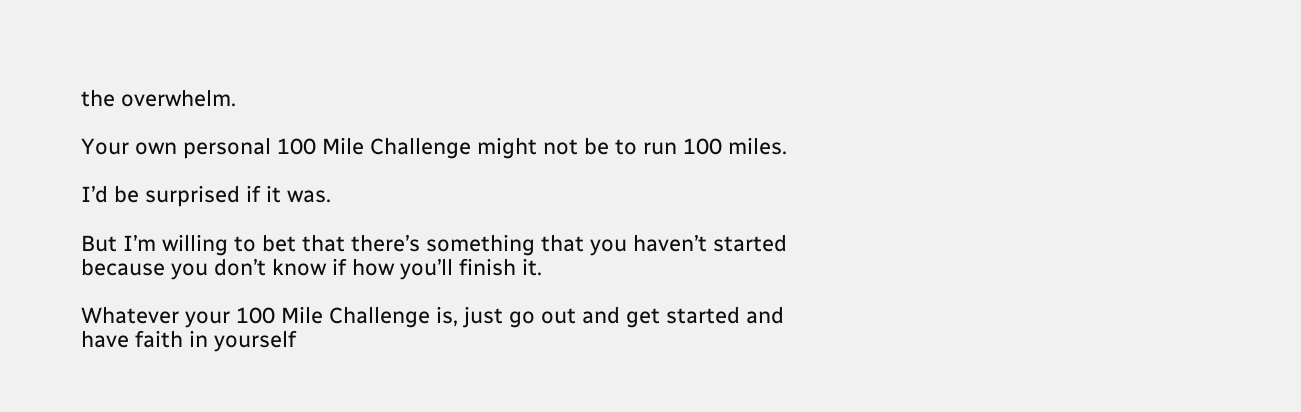the overwhelm.

Your own personal 100 Mile Challenge might not be to run 100 miles.

I’d be surprised if it was.

But I’m willing to bet that there’s something that you haven’t started because you don’t know if how you’ll finish it.

Whatever your 100 Mile Challenge is, just go out and get started and have faith in yourself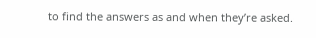to find the answers as and when they’re asked.